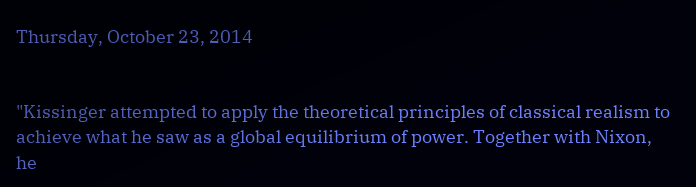Thursday, October 23, 2014


"Kissinger attempted to apply the theoretical principles of classical realism to achieve what he saw as a global equilibrium of power. Together with Nixon, he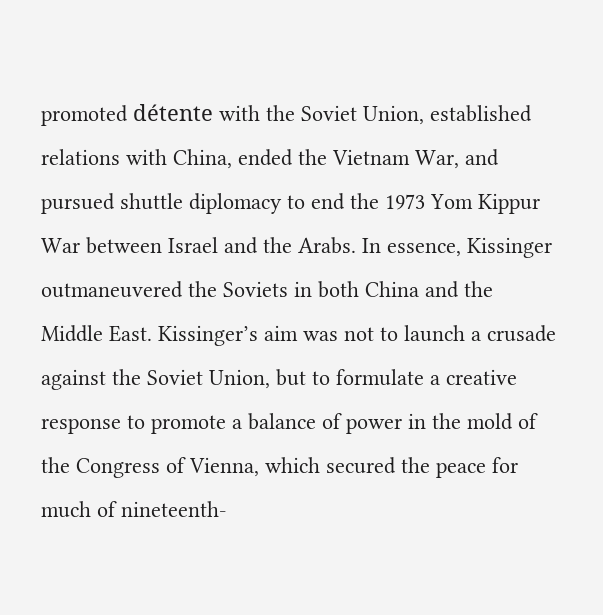promoted détente with the Soviet Union, established relations with China, ended the Vietnam War, and pursued shuttle diplomacy to end the 1973 Yom Kippur War between Israel and the Arabs. In essence, Kissinger outmaneuvered the Soviets in both China and the Middle East. Kissinger’s aim was not to launch a crusade against the Soviet Union, but to formulate a creative response to promote a balance of power in the mold of the Congress of Vienna, which secured the peace for much of nineteenth-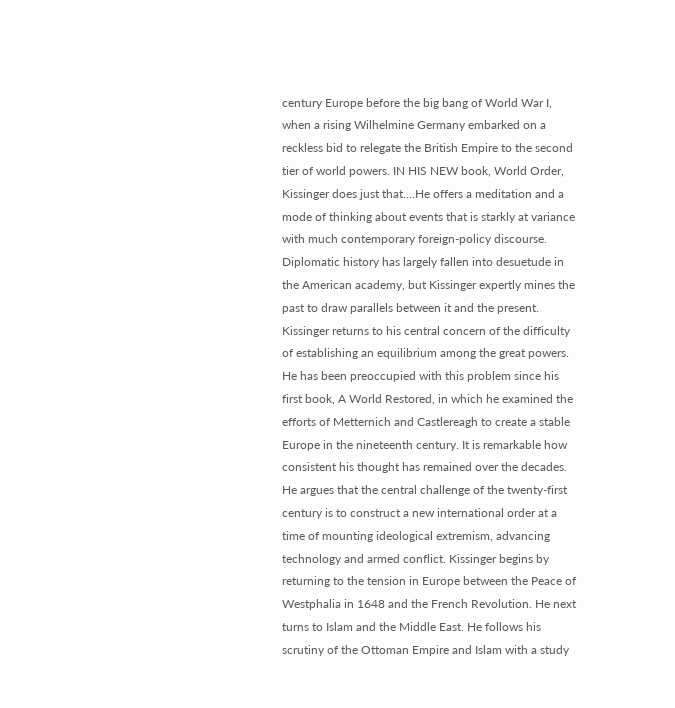century Europe before the big bang of World War I, when a rising Wilhelmine Germany embarked on a reckless bid to relegate the British Empire to the second tier of world powers. IN HIS NEW book, World Order, Kissinger does just that....He offers a meditation and a mode of thinking about events that is starkly at variance with much contemporary foreign-policy discourse. Diplomatic history has largely fallen into desuetude in the American academy, but Kissinger expertly mines the past to draw parallels between it and the present. Kissinger returns to his central concern of the difficulty of establishing an equilibrium among the great powers. He has been preoccupied with this problem since his first book, A World Restored, in which he examined the efforts of Metternich and Castlereagh to create a stable Europe in the nineteenth century. It is remarkable how consistent his thought has remained over the decades. He argues that the central challenge of the twenty-first century is to construct a new international order at a time of mounting ideological extremism, advancing technology and armed conflict. Kissinger begins by returning to the tension in Europe between the Peace of Westphalia in 1648 and the French Revolution. He next turns to Islam and the Middle East. He follows his scrutiny of the Ottoman Empire and Islam with a study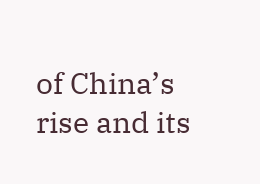of China’s rise and its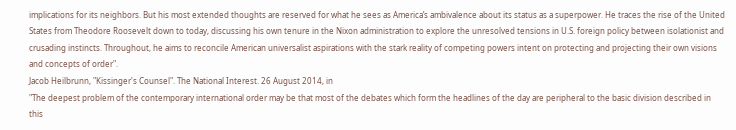implications for its neighbors. But his most extended thoughts are reserved for what he sees as America’s ambivalence about its status as a superpower. He traces the rise of the United States from Theodore Roosevelt down to today, discussing his own tenure in the Nixon administration to explore the unresolved tensions in U.S. foreign policy between isolationist and crusading instincts. Throughout, he aims to reconcile American universalist aspirations with the stark reality of competing powers intent on protecting and projecting their own visions and concepts of order".
Jacob Heilbrunn, "Kissinger's Counsel". The National Interest. 26 August 2014, in
"The deepest problem of the contemporary international order may be that most of the debates which form the headlines of the day are peripheral to the basic division described in this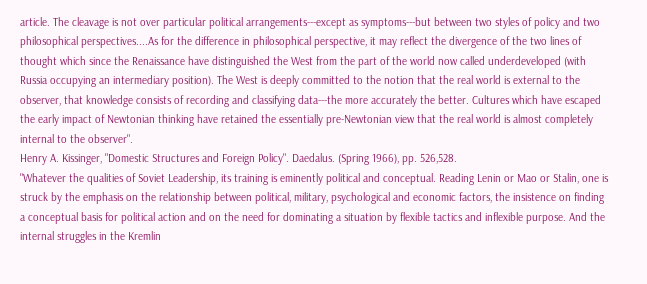article. The cleavage is not over particular political arrangements---except as symptoms---but between two styles of policy and two philosophical perspectives....As for the difference in philosophical perspective, it may reflect the divergence of the two lines of thought which since the Renaissance have distinguished the West from the part of the world now called underdeveloped (with Russia occupying an intermediary position). The West is deeply committed to the notion that the real world is external to the observer, that knowledge consists of recording and classifying data---the more accurately the better. Cultures which have escaped the early impact of Newtonian thinking have retained the essentially pre-Newtonian view that the real world is almost completely internal to the observer".
Henry A. Kissinger, "Domestic Structures and Foreign Policy". Daedalus. (Spring 1966), pp. 526,528.
"Whatever the qualities of Soviet Leadership, its training is eminently political and conceptual. Reading Lenin or Mao or Stalin, one is struck by the emphasis on the relationship between political, military, psychological and economic factors, the insistence on finding a conceptual basis for political action and on the need for dominating a situation by flexible tactics and inflexible purpose. And the internal struggles in the Kremlin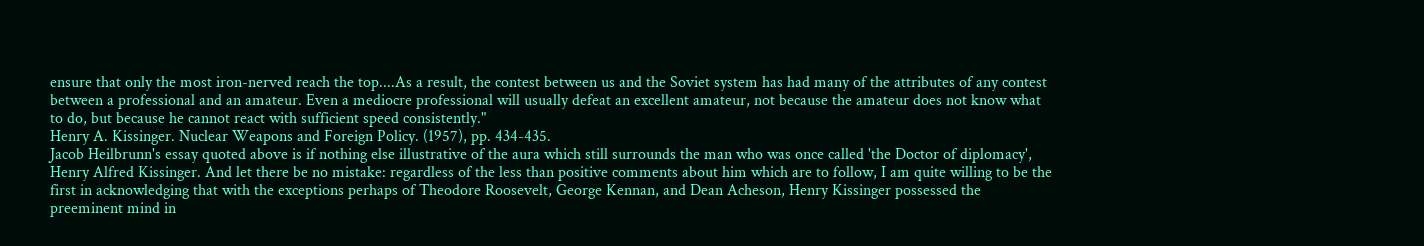ensure that only the most iron-nerved reach the top....As a result, the contest between us and the Soviet system has had many of the attributes of any contest between a professional and an amateur. Even a mediocre professional will usually defeat an excellent amateur, not because the amateur does not know what to do, but because he cannot react with sufficient speed consistently."
Henry A. Kissinger. Nuclear Weapons and Foreign Policy. (1957), pp. 434-435.
Jacob Heilbrunn's essay quoted above is if nothing else illustrative of the aura which still surrounds the man who was once called 'the Doctor of diplomacy', Henry Alfred Kissinger. And let there be no mistake: regardless of the less than positive comments about him which are to follow, I am quite willing to be the first in acknowledging that with the exceptions perhaps of Theodore Roosevelt, George Kennan, and Dean Acheson, Henry Kissinger possessed the preeminent mind in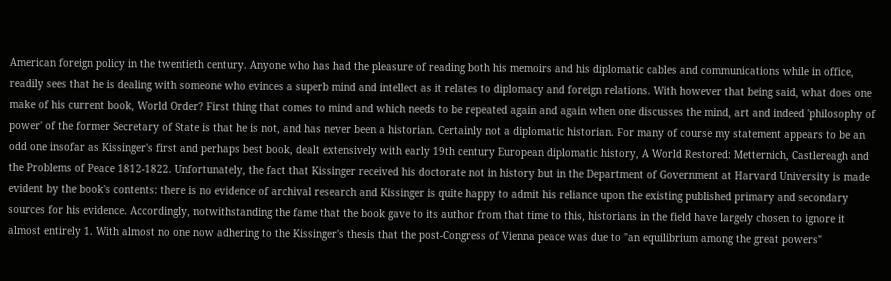American foreign policy in the twentieth century. Anyone who has had the pleasure of reading both his memoirs and his diplomatic cables and communications while in office, readily sees that he is dealing with someone who evinces a superb mind and intellect as it relates to diplomacy and foreign relations. With however that being said, what does one make of his current book, World Order? First thing that comes to mind and which needs to be repeated again and again when one discusses the mind, art and indeed 'philosophy of power' of the former Secretary of State is that he is not, and has never been a historian. Certainly not a diplomatic historian. For many of course my statement appears to be an odd one insofar as Kissinger's first and perhaps best book, dealt extensively with early 19th century European diplomatic history, A World Restored: Metternich, Castlereagh and the Problems of Peace 1812-1822. Unfortunately, the fact that Kissinger received his doctorate not in history but in the Department of Government at Harvard University is made evident by the book's contents: there is no evidence of archival research and Kissinger is quite happy to admit his reliance upon the existing published primary and secondary sources for his evidence. Accordingly, notwithstanding the fame that the book gave to its author from that time to this, historians in the field have largely chosen to ignore it almost entirely 1. With almost no one now adhering to the Kissinger's thesis that the post-Congress of Vienna peace was due to "an equilibrium among the great powers"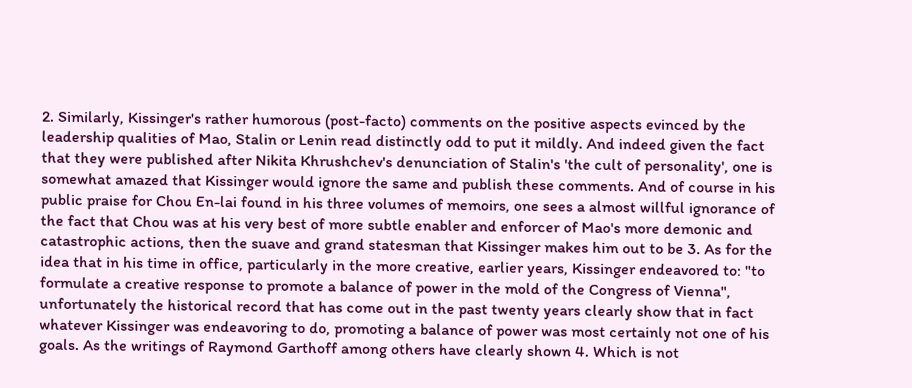2. Similarly, Kissinger's rather humorous (post-facto) comments on the positive aspects evinced by the leadership qualities of Mao, Stalin or Lenin read distinctly odd to put it mildly. And indeed given the fact that they were published after Nikita Khrushchev's denunciation of Stalin's 'the cult of personality', one is somewhat amazed that Kissinger would ignore the same and publish these comments. And of course in his public praise for Chou En-lai found in his three volumes of memoirs, one sees a almost willful ignorance of the fact that Chou was at his very best of more subtle enabler and enforcer of Mao's more demonic and catastrophic actions, then the suave and grand statesman that Kissinger makes him out to be 3. As for the idea that in his time in office, particularly in the more creative, earlier years, Kissinger endeavored to: "to formulate a creative response to promote a balance of power in the mold of the Congress of Vienna", unfortunately the historical record that has come out in the past twenty years clearly show that in fact whatever Kissinger was endeavoring to do, promoting a balance of power was most certainly not one of his goals. As the writings of Raymond Garthoff among others have clearly shown 4. Which is not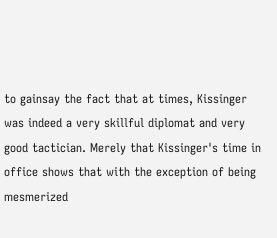to gainsay the fact that at times, Kissinger was indeed a very skillful diplomat and very good tactician. Merely that Kissinger's time in office shows that with the exception of being mesmerized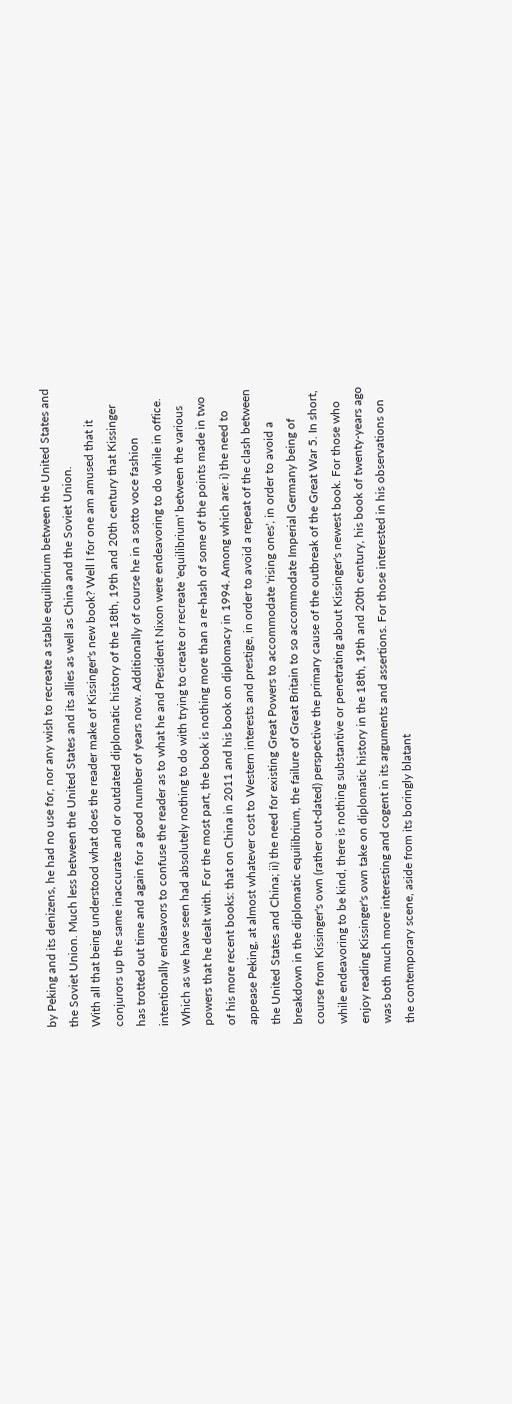by Peking and its denizens, he had no use for, nor any wish to recreate a stable equilibrium between the United States and the Soviet Union. Much less between the United States and its allies as well as China and the Soviet Union.
With all that being understood what does the reader make of Kissinger's new book? Well I for one am amused that it conjurors up the same inaccurate and or outdated diplomatic history of the 18th, 19th and 20th century that Kissinger has trotted out time and again for a good number of years now. Additionally of course he in a sotto voce fashion intentionally endeavors to confuse the reader as to what he and President Nixon were endeavoring to do while in office. Which as we have seen had absolutely nothing to do with trying to create or recreate 'equilibrium' between the various powers that he dealt with. For the most part, the book is nothing more than a re-hash of some of the points made in two of his more recent books: that on China in 2011 and his book on diplomacy in 1994. Among which are: i) the need to appease Peking, at almost whatever cost to Western interests and prestige, in order to avoid a repeat of the clash between the United States and China; ii) the need for existing Great Powers to accommodate 'rising ones', in order to avoid a breakdown in the diplomatic equilibrium, the failure of Great Britain to so accommodate Imperial Germany being of course from Kissinger's own (rather out-dated) perspective the primary cause of the outbreak of the Great War 5. In short, while endeavoring to be kind, there is nothing substantive or penetrating about Kissinger's newest book. For those who enjoy reading Kissinger's own take on diplomatic history in the 18th, 19th and 20th century, his book of twenty-years ago was both much more interesting and cogent in its arguments and assertions. For those interested in his observations on the contemporary scene, aside from its boringly blatant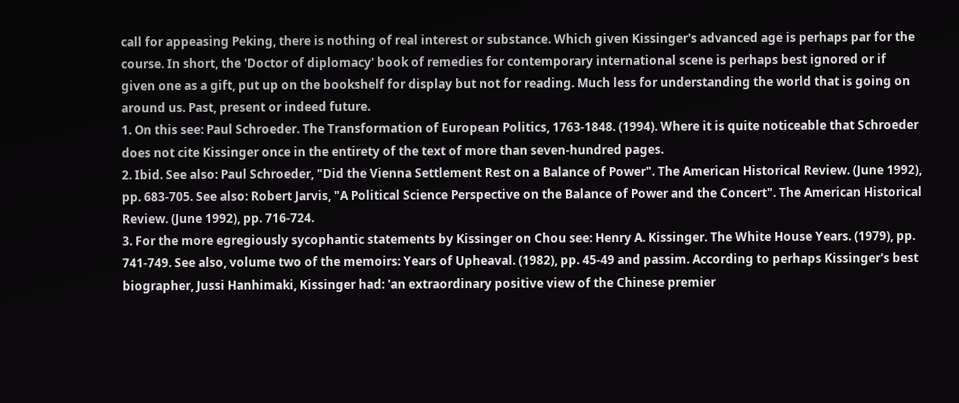call for appeasing Peking, there is nothing of real interest or substance. Which given Kissinger's advanced age is perhaps par for the course. In short, the 'Doctor of diplomacy' book of remedies for contemporary international scene is perhaps best ignored or if given one as a gift, put up on the bookshelf for display but not for reading. Much less for understanding the world that is going on around us. Past, present or indeed future.
1. On this see: Paul Schroeder. The Transformation of European Politics, 1763-1848. (1994). Where it is quite noticeable that Schroeder does not cite Kissinger once in the entirety of the text of more than seven-hundred pages.
2. Ibid. See also: Paul Schroeder, "Did the Vienna Settlement Rest on a Balance of Power". The American Historical Review. (June 1992), pp. 683-705. See also: Robert Jarvis, "A Political Science Perspective on the Balance of Power and the Concert". The American Historical Review. (June 1992), pp. 716-724.
3. For the more egregiously sycophantic statements by Kissinger on Chou see: Henry A. Kissinger. The White House Years. (1979), pp. 741-749. See also, volume two of the memoirs: Years of Upheaval. (1982), pp. 45-49 and passim. According to perhaps Kissinger's best biographer, Jussi Hanhimaki, Kissinger had: 'an extraordinary positive view of the Chinese premier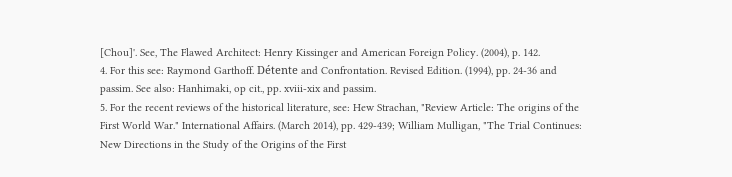[Chou]'. See, The Flawed Architect: Henry Kissinger and American Foreign Policy. (2004), p. 142.
4. For this see: Raymond Garthoff. Détente and Confrontation. Revised Edition. (1994), pp. 24-36 and passim. See also: Hanhimaki, op cit., pp. xviii-xix and passim.
5. For the recent reviews of the historical literature, see: Hew Strachan, "Review Article: The origins of the First World War." International Affairs. (March 2014), pp. 429-439; William Mulligan, "The Trial Continues: New Directions in the Study of the Origins of the First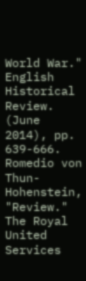World War." English Historical Review. (June 2014), pp. 639-666. Romedio von Thun-Hohenstein, "Review." The Royal United Services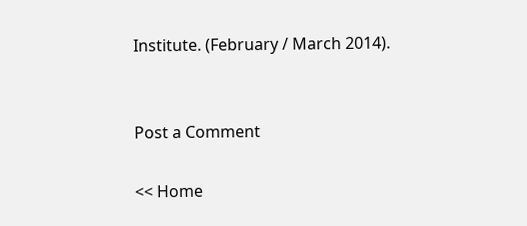Institute. (February / March 2014).


Post a Comment

<< Home